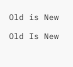Old is New

Old Is New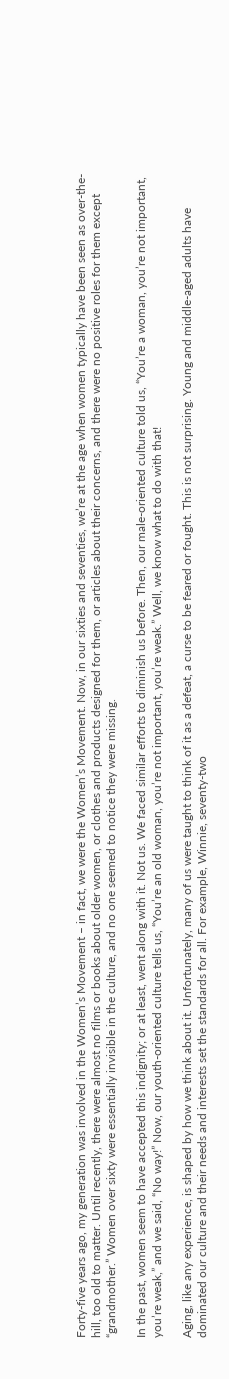Forty-five years ago, my generation was involved in the Women’s Movement – in fact, we were the Women’s Movement. Now, in our sixties and seventies, we’re at the age when women typically have been seen as over-the-hill, too old to matter. Until recently, there were almost no films or books about older women, or clothes and products designed for them, or articles about their concerns, and there were no positive roles for them except “grandmother.” Women over sixty were essentially invisible in the culture, and no one seemed to notice they were missing.

In the past, women seem to have accepted this indignity; or at least, went along with it. Not us. We faced similar efforts to diminish us before. Then, our male-oriented culture told us, “You’re a woman, you’re not important, you’re weak,” and we said, “No way!” Now, our youth-oriented culture tells us, “You’re an old woman, you’re not important, you’re weak.” Well, we know what to do with that!

Aging, like any experience, is shaped by how we think about it. Unfortunately, many of us were taught to think of it as a defeat, a curse to be feared or fought. This is not surprising. Young and middle-aged adults have dominated our culture and their needs and interests set the standards for all. For example, Winnie, seventy-two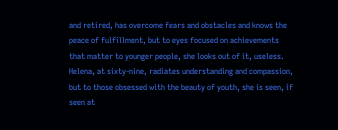and retired, has overcome fears and obstacles and knows the peace of fulfillment, but to eyes focused on achievements that matter to younger people, she looks out of it, useless. Helena, at sixty-nine, radiates understanding and compassion, but to those obsessed with the beauty of youth, she is seen, if seen at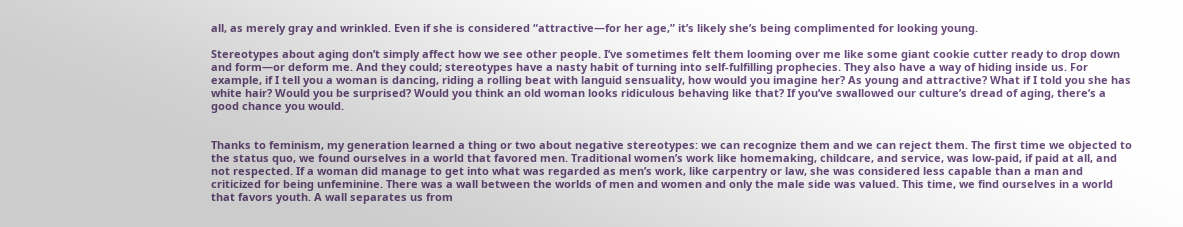all, as merely gray and wrinkled. Even if she is considered “attractive—for her age,” it’s likely she’s being complimented for looking young.

Stereotypes about aging don’t simply affect how we see other people. I’ve sometimes felt them looming over me like some giant cookie cutter ready to drop down and form—or deform me. And they could; stereotypes have a nasty habit of turning into self-fulfilling prophecies. They also have a way of hiding inside us. For example, if I tell you a woman is dancing, riding a rolling beat with languid sensuality, how would you imagine her? As young and attractive? What if I told you she has white hair? Would you be surprised? Would you think an old woman looks ridiculous behaving like that? If you’ve swallowed our culture’s dread of aging, there’s a good chance you would.


Thanks to feminism, my generation learned a thing or two about negative stereotypes: we can recognize them and we can reject them. The first time we objected to the status quo, we found ourselves in a world that favored men. Traditional women’s work like homemaking, childcare, and service, was low-paid, if paid at all, and not respected. If a woman did manage to get into what was regarded as men’s work, like carpentry or law, she was considered less capable than a man and criticized for being unfeminine. There was a wall between the worlds of men and women and only the male side was valued. This time, we find ourselves in a world that favors youth. A wall separates us from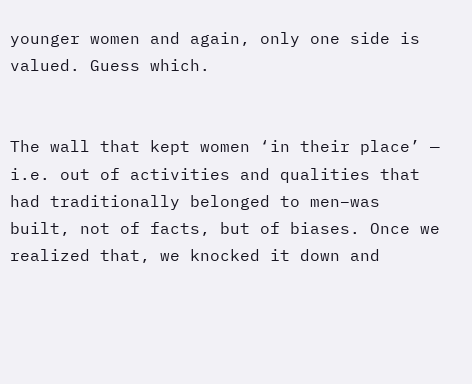younger women and again, only one side is valued. Guess which.


The wall that kept women ‘in their place’ — i.e. out of activities and qualities that had traditionally belonged to men–was built, not of facts, but of biases. Once we realized that, we knocked it down and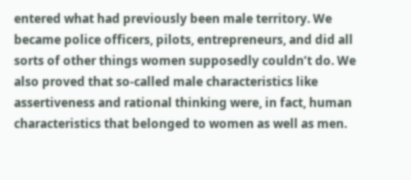entered what had previously been male territory. We became police officers, pilots, entrepreneurs, and did all sorts of other things women supposedly couldn’t do. We also proved that so-called male characteristics like assertiveness and rational thinking were, in fact, human characteristics that belonged to women as well as men.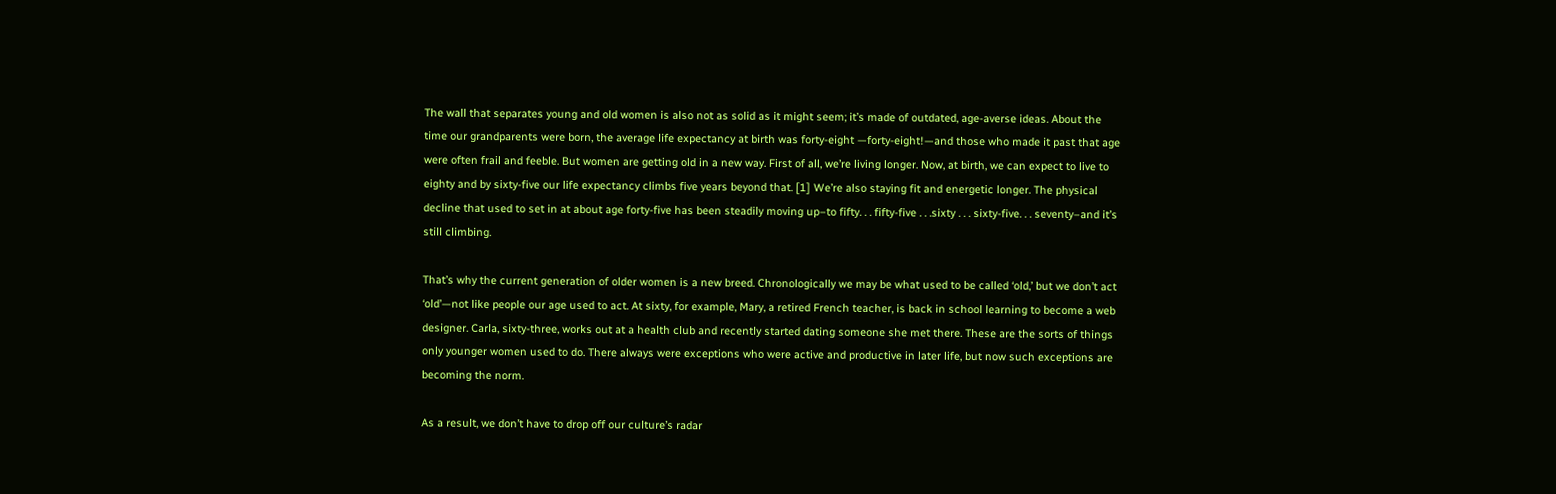The wall that separates young and old women is also not as solid as it might seem; it’s made of outdated, age-averse ideas. About the time our grandparents were born, the average life expectancy at birth was forty-eight —forty-eight!—and those who made it past that age were often frail and feeble. But women are getting old in a new way. First of all, we’re living longer. Now, at birth, we can expect to live to eighty and by sixty-five our life expectancy climbs five years beyond that. [1] We’re also staying fit and energetic longer. The physical decline that used to set in at about age forty-five has been steadily moving up–to fifty. . . fifty-five . . .sixty . . . sixty-five. . . seventy–and it’s still climbing.

That’s why the current generation of older women is a new breed. Chronologically we may be what used to be called ‘old,’ but we don’t act ‘old’—not like people our age used to act. At sixty, for example, Mary, a retired French teacher, is back in school learning to become a web designer. Carla, sixty-three, works out at a health club and recently started dating someone she met there. These are the sorts of things only younger women used to do. There always were exceptions who were active and productive in later life, but now such exceptions are becoming the norm.

As a result, we don’t have to drop off our culture’s radar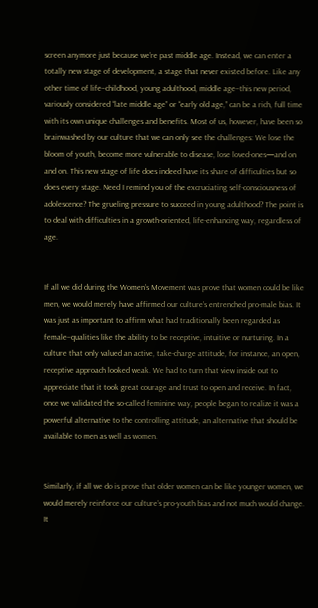screen anymore just because we’re past middle age. Instead, we can enter a totally new stage of development, a stage that never existed before. Like any other time of life–childhood, young adulthood, middle age–this new period, variously considered “late middle age” or “early old age,” can be a rich, full time with its own unique challenges and benefits. Most of us, however, have been so brainwashed by our culture that we can only see the challenges: We lose the bloom of youth, become more vulnerable to disease, lose loved-ones—and on and on. This new stage of life does indeed have its share of difficulties but so does every stage. Need I remind you of the excruciating self-consciousness of adolescence? The grueling pressure to succeed in young adulthood? The point is to deal with difficulties in a growth-oriented, life-enhancing way, regardless of age.


If all we did during the Women’s Movement was prove that women could be like men, we would merely have affirmed our culture’s entrenched pro-male bias. It was just as important to affirm what had traditionally been regarded as female–qualities like the ability to be receptive, intuitive or nurturing. In a culture that only valued an active, take-charge attitude, for instance, an open, receptive approach looked weak. We had to turn that view inside out to appreciate that it took great courage and trust to open and receive. In fact, once we validated the so-called feminine way, people began to realize it was a powerful alternative to the controlling attitude, an alternative that should be available to men as well as women.


Similarly, if all we do is prove that older women can be like younger women, we would merely reinforce our culture’s pro-youth bias and not much would change. It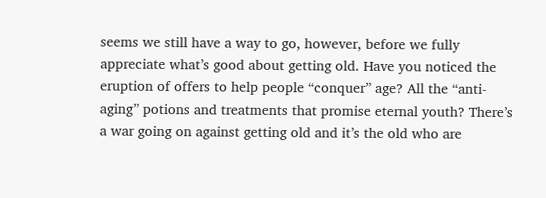seems we still have a way to go, however, before we fully appreciate what’s good about getting old. Have you noticed the eruption of offers to help people “conquer” age? All the “anti-aging” potions and treatments that promise eternal youth? There’s a war going on against getting old and it’s the old who are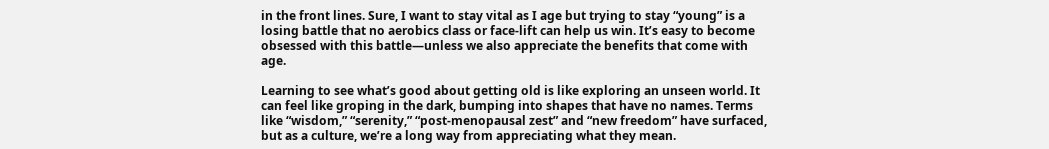in the front lines. Sure, I want to stay vital as I age but trying to stay “young” is a losing battle that no aerobics class or face-lift can help us win. It’s easy to become obsessed with this battle—unless we also appreciate the benefits that come with age.

Learning to see what’s good about getting old is like exploring an unseen world. It can feel like groping in the dark, bumping into shapes that have no names. Terms like “wisdom,” “serenity,” “post-menopausal zest” and “new freedom” have surfaced, but as a culture, we’re a long way from appreciating what they mean.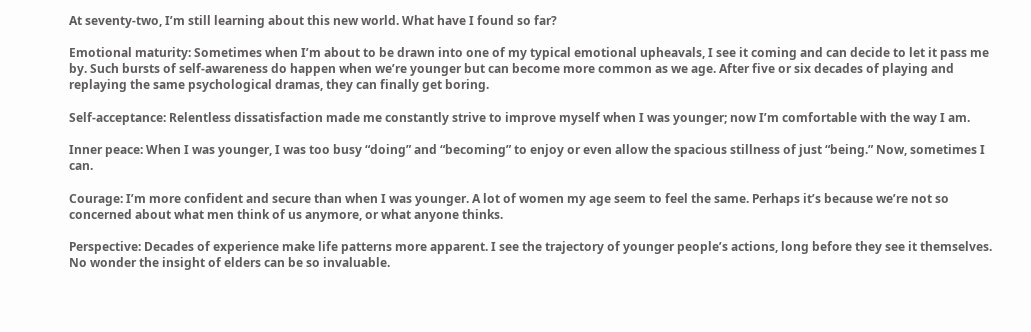At seventy-two, I’m still learning about this new world. What have I found so far?

Emotional maturity: Sometimes when I’m about to be drawn into one of my typical emotional upheavals, I see it coming and can decide to let it pass me by. Such bursts of self-awareness do happen when we’re younger but can become more common as we age. After five or six decades of playing and replaying the same psychological dramas, they can finally get boring.

Self-acceptance: Relentless dissatisfaction made me constantly strive to improve myself when I was younger; now I’m comfortable with the way I am.

Inner peace: When I was younger, I was too busy “doing” and “becoming” to enjoy or even allow the spacious stillness of just “being.” Now, sometimes I can.

Courage: I’m more confident and secure than when I was younger. A lot of women my age seem to feel the same. Perhaps it’s because we’re not so concerned about what men think of us anymore, or what anyone thinks.

Perspective: Decades of experience make life patterns more apparent. I see the trajectory of younger people’s actions, long before they see it themselves. No wonder the insight of elders can be so invaluable.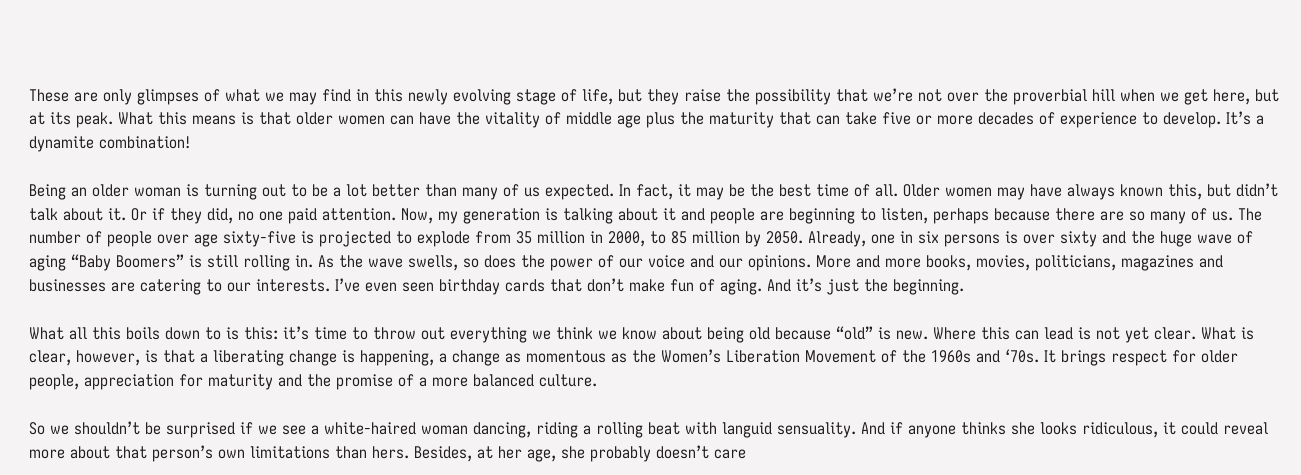These are only glimpses of what we may find in this newly evolving stage of life, but they raise the possibility that we’re not over the proverbial hill when we get here, but at its peak. What this means is that older women can have the vitality of middle age plus the maturity that can take five or more decades of experience to develop. It’s a dynamite combination!

Being an older woman is turning out to be a lot better than many of us expected. In fact, it may be the best time of all. Older women may have always known this, but didn’t talk about it. Or if they did, no one paid attention. Now, my generation is talking about it and people are beginning to listen, perhaps because there are so many of us. The number of people over age sixty-five is projected to explode from 35 million in 2000, to 85 million by 2050. Already, one in six persons is over sixty and the huge wave of aging “Baby Boomers” is still rolling in. As the wave swells, so does the power of our voice and our opinions. More and more books, movies, politicians, magazines and businesses are catering to our interests. I’ve even seen birthday cards that don’t make fun of aging. And it’s just the beginning.

What all this boils down to is this: it’s time to throw out everything we think we know about being old because “old” is new. Where this can lead is not yet clear. What is clear, however, is that a liberating change is happening, a change as momentous as the Women’s Liberation Movement of the 1960s and ‘70s. It brings respect for older people, appreciation for maturity and the promise of a more balanced culture.

So we shouldn’t be surprised if we see a white-haired woman dancing, riding a rolling beat with languid sensuality. And if anyone thinks she looks ridiculous, it could reveal more about that person’s own limitations than hers. Besides, at her age, she probably doesn’t care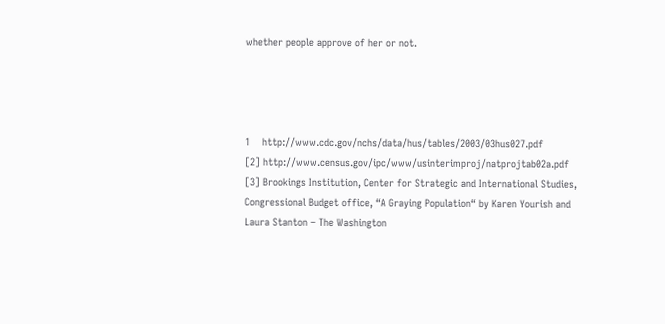whether people approve of her or not.




1    http://www.cdc.gov/nchs/data/hus/tables/2003/03hus027.pdf
[2] http://www.census.gov/ipc/www/usinterimproj/natprojtab02a.pdf
[3] Brookings Institution, Center for Strategic and International Studies, Congressional Budget office, “A Graying Population“ by Karen Yourish and Laura Stanton – The Washington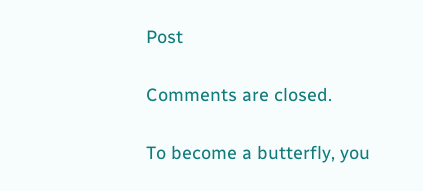Post

Comments are closed.

To become a butterfly, you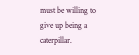must be willing to give up being a caterpillar.